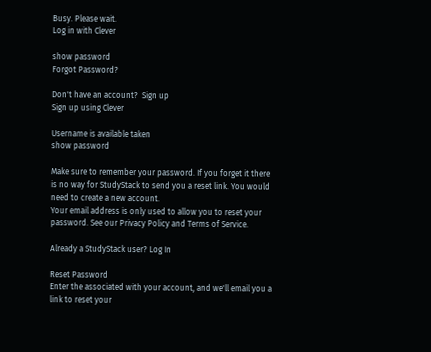Busy. Please wait.
Log in with Clever

show password
Forgot Password?

Don't have an account?  Sign up
Sign up using Clever

Username is available taken
show password

Make sure to remember your password. If you forget it there is no way for StudyStack to send you a reset link. You would need to create a new account.
Your email address is only used to allow you to reset your password. See our Privacy Policy and Terms of Service.

Already a StudyStack user? Log In

Reset Password
Enter the associated with your account, and we'll email you a link to reset your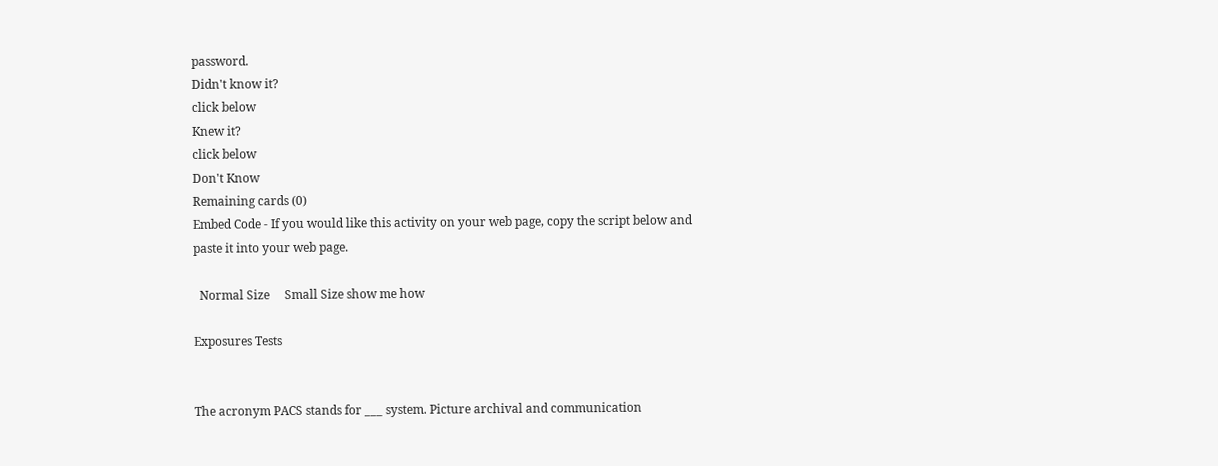password.
Didn't know it?
click below
Knew it?
click below
Don't Know
Remaining cards (0)
Embed Code - If you would like this activity on your web page, copy the script below and paste it into your web page.

  Normal Size     Small Size show me how

Exposures Tests


The acronym PACS stands for ___ system. Picture archival and communication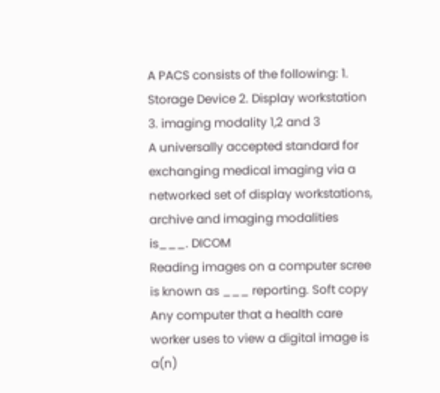A PACS consists of the following: 1. Storage Device 2. Display workstation 3. imaging modality 1,2 and 3
A universally accepted standard for exchanging medical imaging via a networked set of display workstations, archive and imaging modalities is___. DICOM
Reading images on a computer scree is known as ___ reporting. Soft copy
Any computer that a health care worker uses to view a digital image is a(n)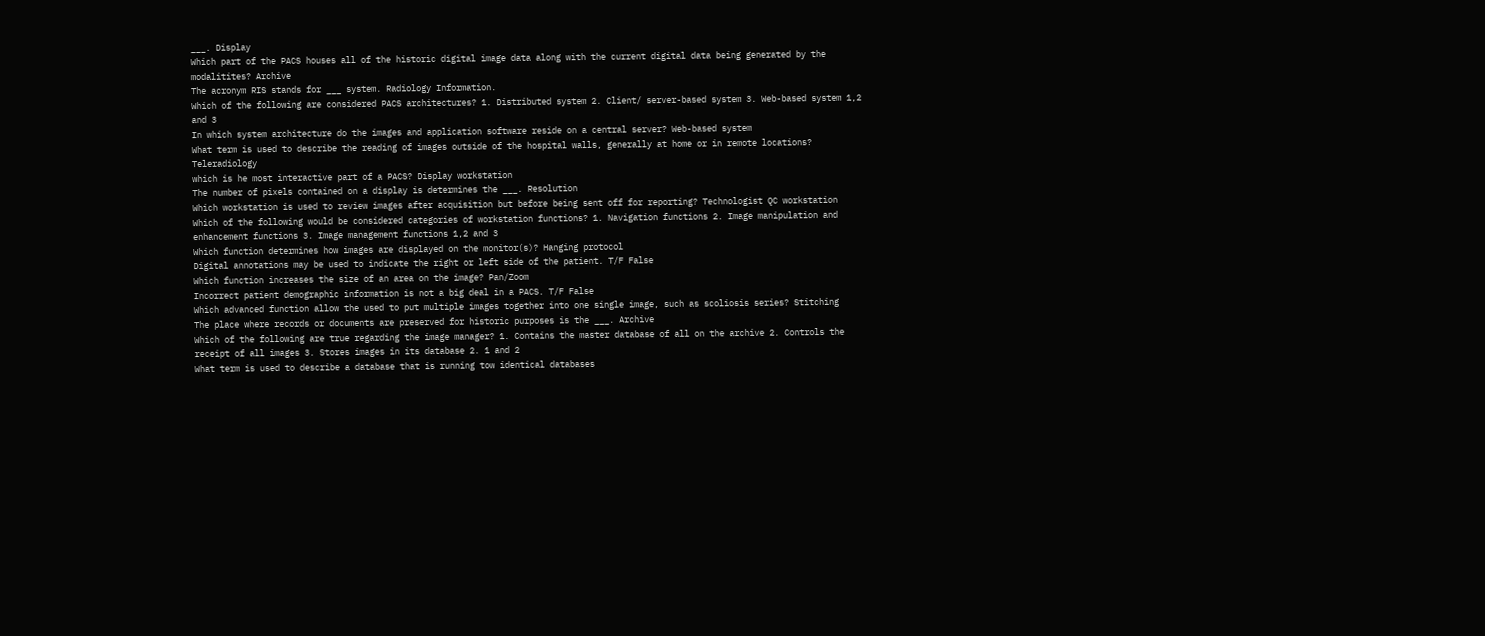___. Display
Which part of the PACS houses all of the historic digital image data along with the current digital data being generated by the modalitites? Archive
The acronym RIS stands for ___ system. Radiology Information.
Which of the following are considered PACS architectures? 1. Distributed system 2. Client/ server-based system 3. Web-based system 1,2 and 3
In which system architecture do the images and application software reside on a central server? Web-based system
What term is used to describe the reading of images outside of the hospital walls, generally at home or in remote locations? Teleradiology
which is he most interactive part of a PACS? Display workstation
The number of pixels contained on a display is determines the ___. Resolution
Which workstation is used to review images after acquisition but before being sent off for reporting? Technologist QC workstation
Which of the following would be considered categories of workstation functions? 1. Navigation functions 2. Image manipulation and enhancement functions 3. Image management functions 1,2 and 3
Which function determines how images are displayed on the monitor(s)? Hanging protocol
Digital annotations may be used to indicate the right or left side of the patient. T/F False
Which function increases the size of an area on the image? Pan/Zoom
Incorrect patient demographic information is not a big deal in a PACS. T/F False
Which advanced function allow the used to put multiple images together into one single image, such as scoliosis series? Stitching
The place where records or documents are preserved for historic purposes is the ___. Archive
Which of the following are true regarding the image manager? 1. Contains the master database of all on the archive 2. Controls the receipt of all images 3. Stores images in its database 2. 1 and 2
What term is used to describe a database that is running tow identical databases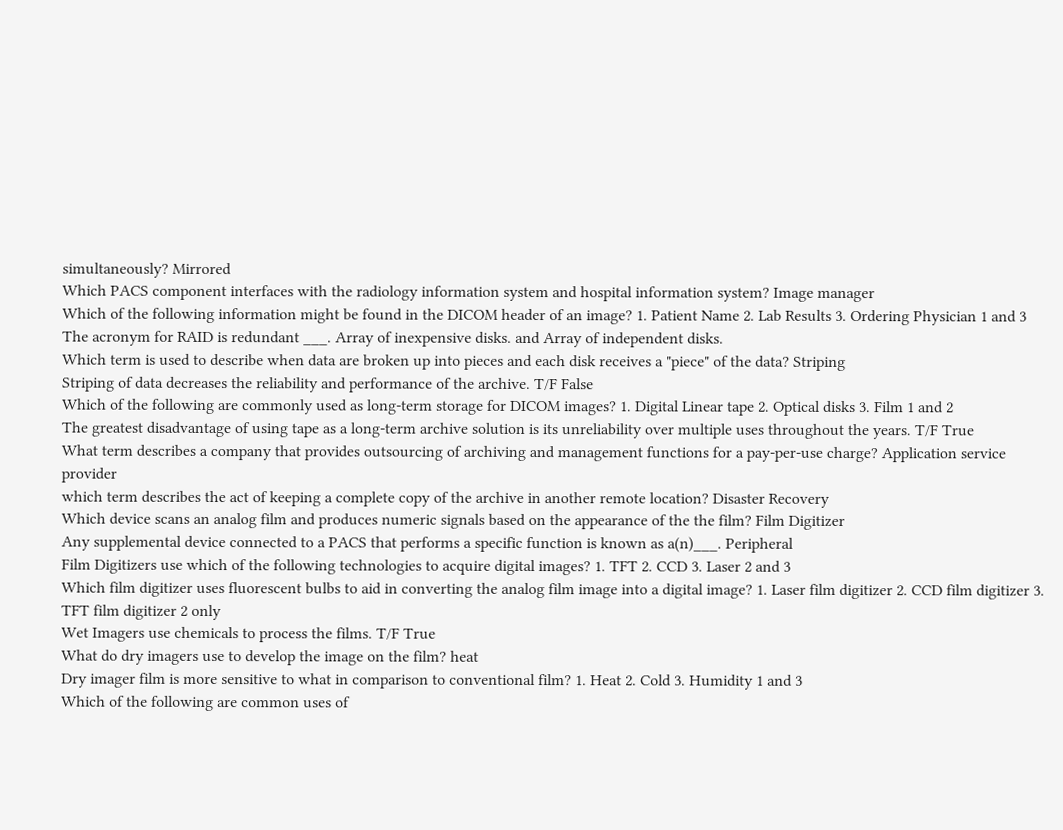simultaneously? Mirrored
Which PACS component interfaces with the radiology information system and hospital information system? Image manager
Which of the following information might be found in the DICOM header of an image? 1. Patient Name 2. Lab Results 3. Ordering Physician 1 and 3
The acronym for RAID is redundant ___. Array of inexpensive disks. and Array of independent disks.
Which term is used to describe when data are broken up into pieces and each disk receives a "piece" of the data? Striping
Striping of data decreases the reliability and performance of the archive. T/F False
Which of the following are commonly used as long-term storage for DICOM images? 1. Digital Linear tape 2. Optical disks 3. Film 1 and 2
The greatest disadvantage of using tape as a long-term archive solution is its unreliability over multiple uses throughout the years. T/F True
What term describes a company that provides outsourcing of archiving and management functions for a pay-per-use charge? Application service provider
which term describes the act of keeping a complete copy of the archive in another remote location? Disaster Recovery
Which device scans an analog film and produces numeric signals based on the appearance of the the film? Film Digitizer
Any supplemental device connected to a PACS that performs a specific function is known as a(n)___. Peripheral
Film Digitizers use which of the following technologies to acquire digital images? 1. TFT 2. CCD 3. Laser 2 and 3
Which film digitizer uses fluorescent bulbs to aid in converting the analog film image into a digital image? 1. Laser film digitizer 2. CCD film digitizer 3. TFT film digitizer 2 only
Wet Imagers use chemicals to process the films. T/F True
What do dry imagers use to develop the image on the film? heat
Dry imager film is more sensitive to what in comparison to conventional film? 1. Heat 2. Cold 3. Humidity 1 and 3
Which of the following are common uses of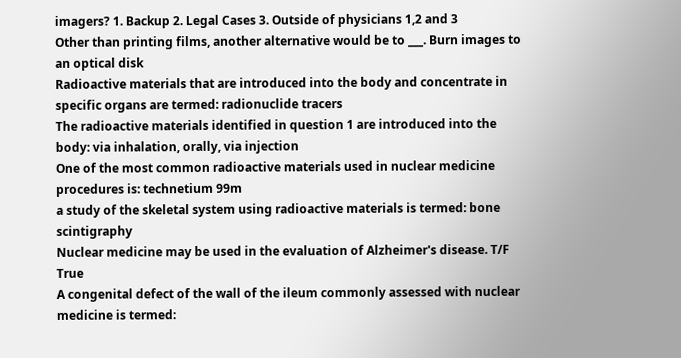imagers? 1. Backup 2. Legal Cases 3. Outside of physicians 1,2 and 3
Other than printing films, another alternative would be to ___. Burn images to an optical disk
Radioactive materials that are introduced into the body and concentrate in specific organs are termed: radionuclide tracers
The radioactive materials identified in question 1 are introduced into the body: via inhalation, orally, via injection
One of the most common radioactive materials used in nuclear medicine procedures is: technetium 99m
a study of the skeletal system using radioactive materials is termed: bone scintigraphy
Nuclear medicine may be used in the evaluation of Alzheimer's disease. T/F True
A congenital defect of the wall of the ileum commonly assessed with nuclear medicine is termed: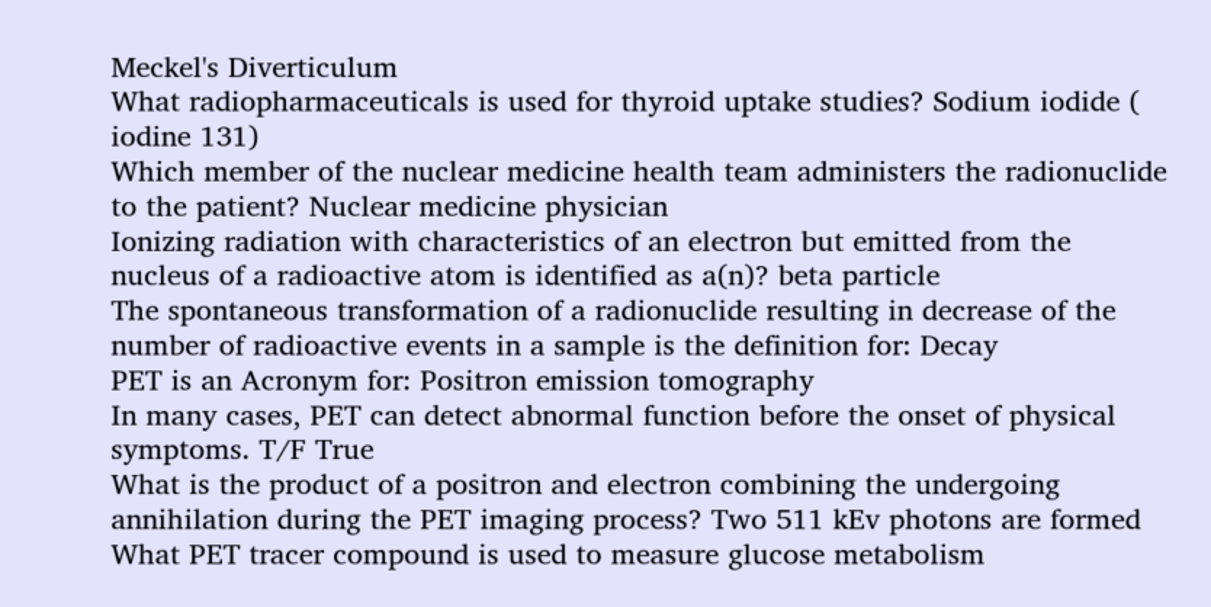Meckel's Diverticulum
What radiopharmaceuticals is used for thyroid uptake studies? Sodium iodide ( iodine 131)
Which member of the nuclear medicine health team administers the radionuclide to the patient? Nuclear medicine physician
Ionizing radiation with characteristics of an electron but emitted from the nucleus of a radioactive atom is identified as a(n)? beta particle
The spontaneous transformation of a radionuclide resulting in decrease of the number of radioactive events in a sample is the definition for: Decay
PET is an Acronym for: Positron emission tomography
In many cases, PET can detect abnormal function before the onset of physical symptoms. T/F True
What is the product of a positron and electron combining the undergoing annihilation during the PET imaging process? Two 511 kEv photons are formed
What PET tracer compound is used to measure glucose metabolism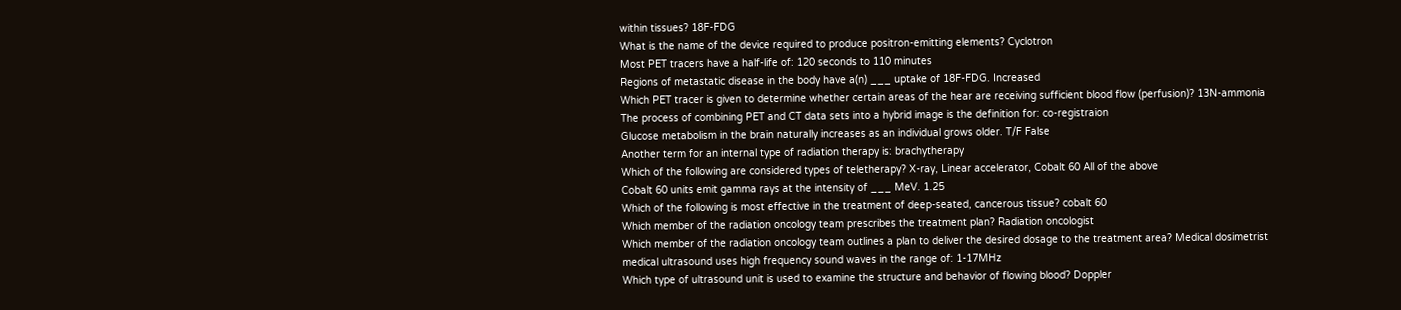within tissues? 18F-FDG
What is the name of the device required to produce positron-emitting elements? Cyclotron
Most PET tracers have a half-life of: 120 seconds to 110 minutes
Regions of metastatic disease in the body have a(n) ___ uptake of 18F-FDG. Increased
Which PET tracer is given to determine whether certain areas of the hear are receiving sufficient blood flow (perfusion)? 13N-ammonia
The process of combining PET and CT data sets into a hybrid image is the definition for: co-registraion
Glucose metabolism in the brain naturally increases as an individual grows older. T/F False
Another term for an internal type of radiation therapy is: brachytherapy
Which of the following are considered types of teletherapy? X-ray, Linear accelerator, Cobalt 60 All of the above
Cobalt 60 units emit gamma rays at the intensity of ___ MeV. 1.25
Which of the following is most effective in the treatment of deep-seated, cancerous tissue? cobalt 60
Which member of the radiation oncology team prescribes the treatment plan? Radiation oncologist
Which member of the radiation oncology team outlines a plan to deliver the desired dosage to the treatment area? Medical dosimetrist
medical ultrasound uses high frequency sound waves in the range of: 1-17MHz
Which type of ultrasound unit is used to examine the structure and behavior of flowing blood? Doppler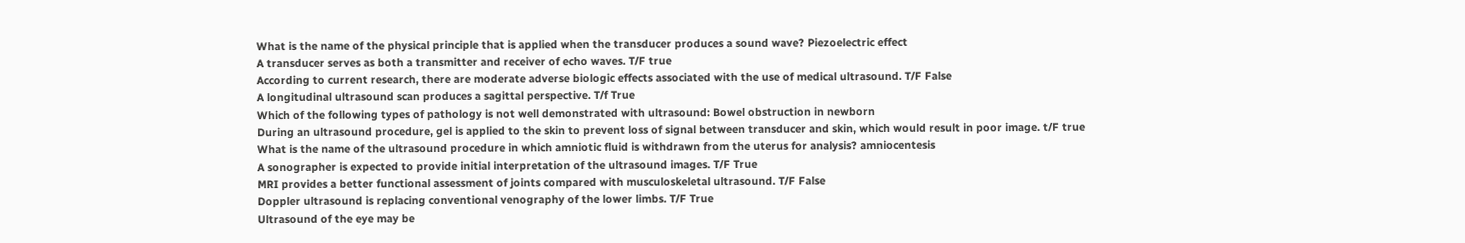What is the name of the physical principle that is applied when the transducer produces a sound wave? Piezoelectric effect
A transducer serves as both a transmitter and receiver of echo waves. T/F true
According to current research, there are moderate adverse biologic effects associated with the use of medical ultrasound. T/F False
A longitudinal ultrasound scan produces a sagittal perspective. T/f True
Which of the following types of pathology is not well demonstrated with ultrasound: Bowel obstruction in newborn
During an ultrasound procedure, gel is applied to the skin to prevent loss of signal between transducer and skin, which would result in poor image. t/F true
What is the name of the ultrasound procedure in which amniotic fluid is withdrawn from the uterus for analysis? amniocentesis
A sonographer is expected to provide initial interpretation of the ultrasound images. T/F True
MRI provides a better functional assessment of joints compared with musculoskeletal ultrasound. T/F False
Doppler ultrasound is replacing conventional venography of the lower limbs. T/F True
Ultrasound of the eye may be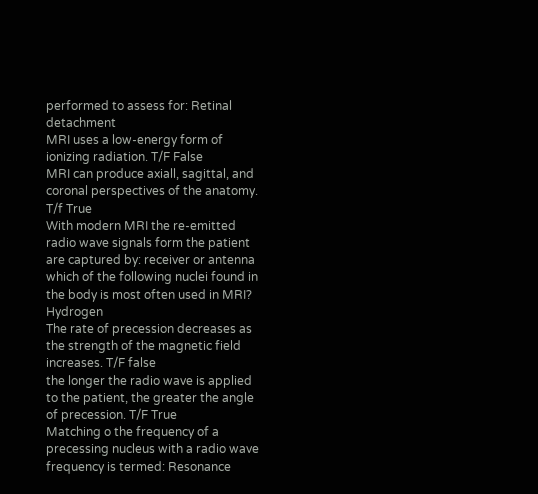performed to assess for: Retinal detachment
MRI uses a low-energy form of ionizing radiation. T/F False
MRI can produce axiall, sagittal, and coronal perspectives of the anatomy. T/f True
With modern MRI the re-emitted radio wave signals form the patient are captured by: receiver or antenna
which of the following nuclei found in the body is most often used in MRI? Hydrogen
The rate of precession decreases as the strength of the magnetic field increases. T/F false
the longer the radio wave is applied to the patient, the greater the angle of precession. T/F True
Matching o the frequency of a precessing nucleus with a radio wave frequency is termed: Resonance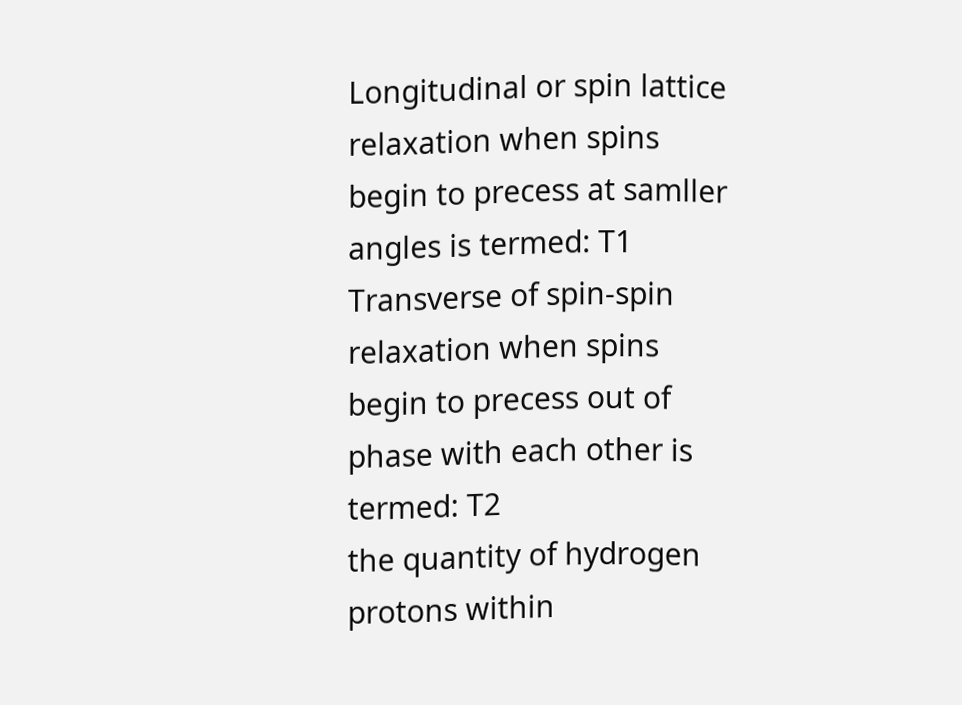Longitudinal or spin lattice relaxation when spins begin to precess at samller angles is termed: T1
Transverse of spin-spin relaxation when spins begin to precess out of phase with each other is termed: T2
the quantity of hydrogen protons within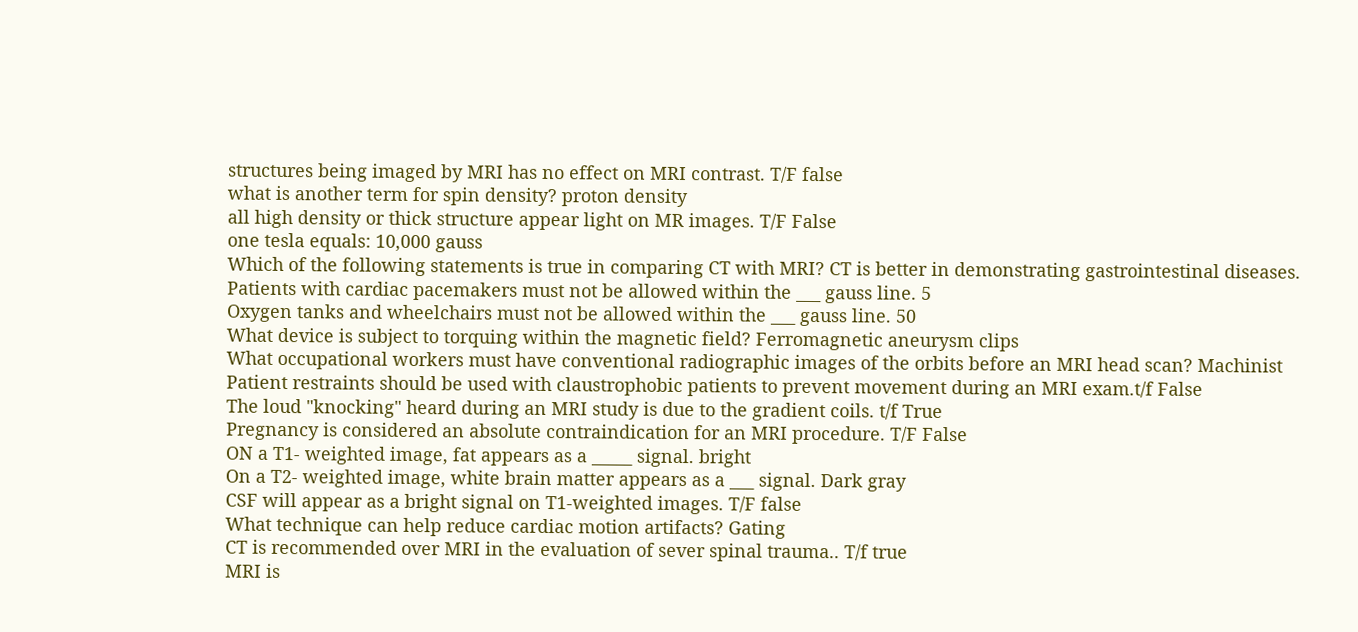structures being imaged by MRI has no effect on MRI contrast. T/F false
what is another term for spin density? proton density
all high density or thick structure appear light on MR images. T/F False
one tesla equals: 10,000 gauss
Which of the following statements is true in comparing CT with MRI? CT is better in demonstrating gastrointestinal diseases.
Patients with cardiac pacemakers must not be allowed within the ___ gauss line. 5
Oxygen tanks and wheelchairs must not be allowed within the ___ gauss line. 50
What device is subject to torquing within the magnetic field? Ferromagnetic aneurysm clips
What occupational workers must have conventional radiographic images of the orbits before an MRI head scan? Machinist
Patient restraints should be used with claustrophobic patients to prevent movement during an MRI exam.t/f False
The loud "knocking" heard during an MRI study is due to the gradient coils. t/f True
Pregnancy is considered an absolute contraindication for an MRI procedure. T/F False
ON a T1- weighted image, fat appears as a _____ signal. bright
On a T2- weighted image, white brain matter appears as a ___ signal. Dark gray
CSF will appear as a bright signal on T1-weighted images. T/F false
What technique can help reduce cardiac motion artifacts? Gating
CT is recommended over MRI in the evaluation of sever spinal trauma.. T/f true
MRI is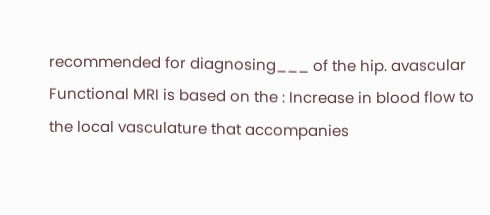recommended for diagnosing___ of the hip. avascular
Functional MRI is based on the : Increase in blood flow to the local vasculature that accompanies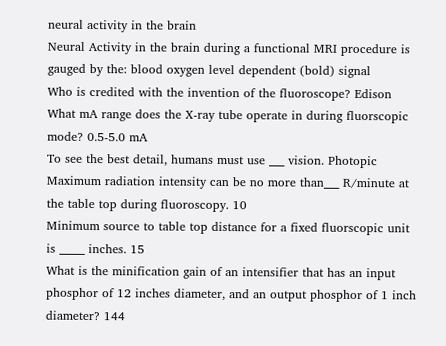neural activity in the brain
Neural Activity in the brain during a functional MRI procedure is gauged by the: blood oxygen level dependent (bold) signal
Who is credited with the invention of the fluoroscope? Edison
What mA range does the X-ray tube operate in during fluorscopic mode? 0.5-5.0 mA
To see the best detail, humans must use ___ vision. Photopic
Maximum radiation intensity can be no more than___ R/minute at the table top during fluoroscopy. 10
Minimum source to table top distance for a fixed fluorscopic unit is _____ inches. 15
What is the minification gain of an intensifier that has an input phosphor of 12 inches diameter, and an output phosphor of 1 inch diameter? 144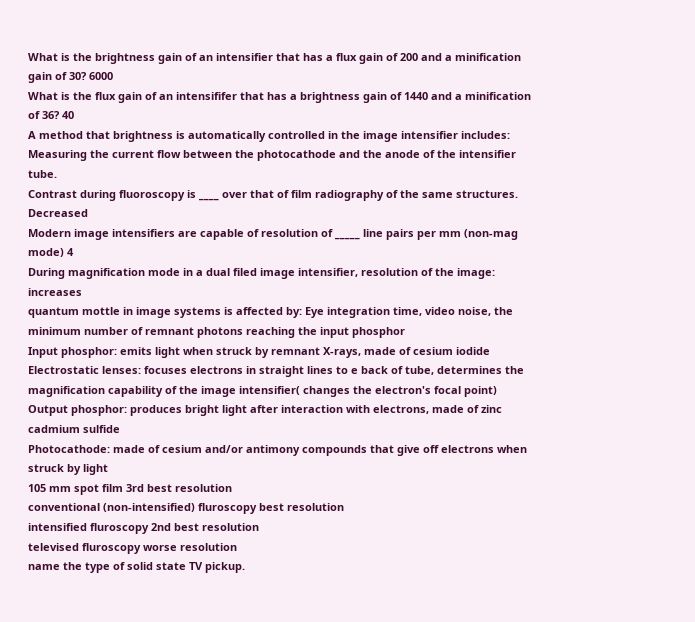What is the brightness gain of an intensifier that has a flux gain of 200 and a minification gain of 30? 6000
What is the flux gain of an intensififer that has a brightness gain of 1440 and a minification of 36? 40
A method that brightness is automatically controlled in the image intensifier includes: Measuring the current flow between the photocathode and the anode of the intensifier tube.
Contrast during fluoroscopy is ____ over that of film radiography of the same structures. Decreased
Modern image intensifiers are capable of resolution of _____ line pairs per mm (non-mag mode) 4
During magnification mode in a dual filed image intensifier, resolution of the image: increases
quantum mottle in image systems is affected by: Eye integration time, video noise, the minimum number of remnant photons reaching the input phosphor
Input phosphor: emits light when struck by remnant X-rays, made of cesium iodide
Electrostatic lenses: focuses electrons in straight lines to e back of tube, determines the magnification capability of the image intensifier( changes the electron's focal point)
Output phosphor: produces bright light after interaction with electrons, made of zinc cadmium sulfide
Photocathode: made of cesium and/or antimony compounds that give off electrons when struck by light
105 mm spot film 3rd best resolution
conventional (non-intensified) fluroscopy best resolution
intensified fluroscopy 2nd best resolution
televised fluroscopy worse resolution
name the type of solid state TV pickup.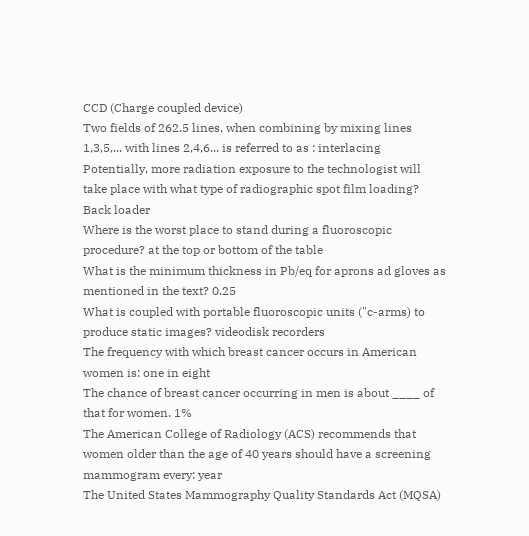CCD (Charge coupled device)
Two fields of 262.5 lines, when combining by mixing lines 1,3,5,... with lines 2,4,6... is referred to as : interlacing
Potentially, more radiation exposure to the technologist will take place with what type of radiographic spot film loading? Back loader
Where is the worst place to stand during a fluoroscopic procedure? at the top or bottom of the table
What is the minimum thickness in Pb/eq for aprons ad gloves as mentioned in the text? 0.25
What is coupled with portable fluoroscopic units ("c-arms) to produce static images? videodisk recorders
The frequency with which breast cancer occurs in American women is: one in eight
The chance of breast cancer occurring in men is about ____ of that for women. 1%
The American College of Radiology (ACS) recommends that women older than the age of 40 years should have a screening mammogram every: year
The United States Mammography Quality Standards Act (MQSA)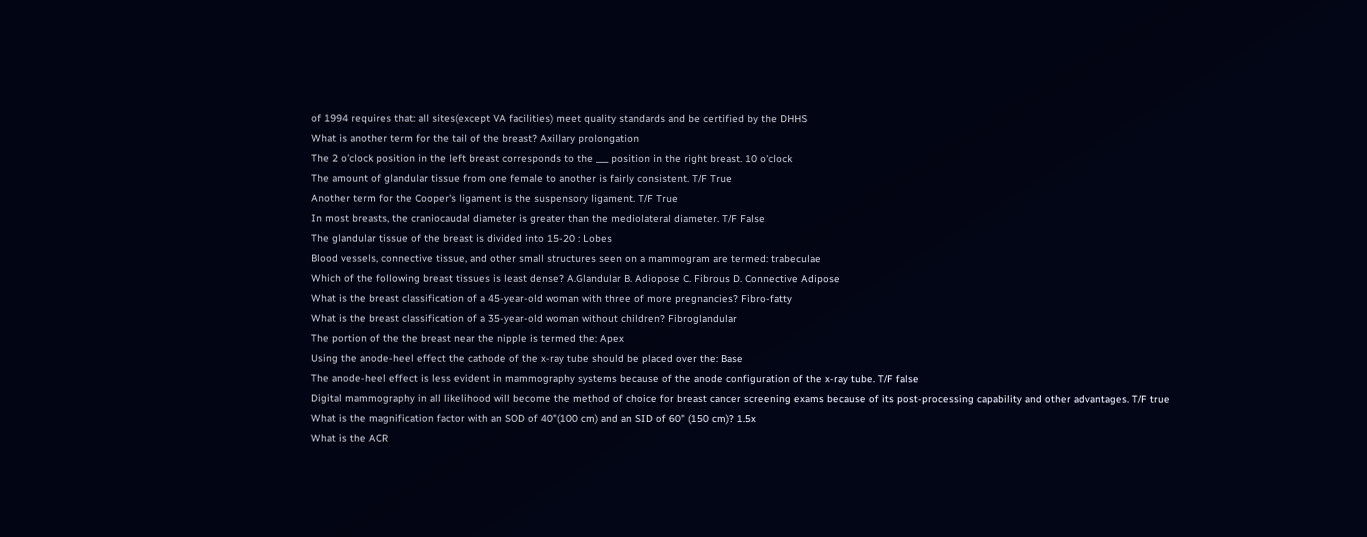of 1994 requires that: all sites(except VA facilities) meet quality standards and be certified by the DHHS
What is another term for the tail of the breast? Axillary prolongation
The 2 o'clock position in the left breast corresponds to the ___ position in the right breast. 10 o'clock
The amount of glandular tissue from one female to another is fairly consistent. T/F True
Another term for the Cooper's ligament is the suspensory ligament. T/F True
In most breasts, the craniocaudal diameter is greater than the mediolateral diameter. T/F False
The glandular tissue of the breast is divided into 15-20 : Lobes
Blood vessels, connective tissue, and other small structures seen on a mammogram are termed: trabeculae
Which of the following breast tissues is least dense? A.Glandular B. Adiopose C. Fibrous D. Connective Adipose
What is the breast classification of a 45-year-old woman with three of more pregnancies? Fibro-fatty
What is the breast classification of a 35-year-old woman without children? Fibroglandular
The portion of the the breast near the nipple is termed the: Apex
Using the anode-heel effect the cathode of the x-ray tube should be placed over the: Base
The anode-heel effect is less evident in mammography systems because of the anode configuration of the x-ray tube. T/F false
Digital mammography in all likelihood will become the method of choice for breast cancer screening exams because of its post-processing capability and other advantages. T/F true
What is the magnification factor with an SOD of 40"(100 cm) and an SID of 60" (150 cm)? 1.5x
What is the ACR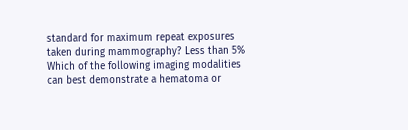standard for maximum repeat exposures taken during mammography? Less than 5%
Which of the following imaging modalities can best demonstrate a hematoma or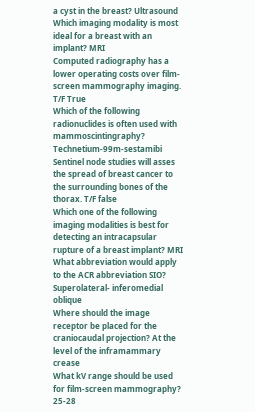a cyst in the breast? Ultrasound
Which imaging modality is most ideal for a breast with an implant? MRI
Computed radiography has a lower operating costs over film-screen mammography imaging. T/F True
Which of the following radionuclides is often used with mammoscintingraphy? Technetium-99m-sestamibi
Sentinel node studies will asses the spread of breast cancer to the surrounding bones of the thorax. T/F false
Which one of the following imaging modalities is best for detecting an intracapsular rupture of a breast implant? MRI
What abbreviation would apply to the ACR abbreviation SIO? Superolateral- inferomedial oblique
Where should the image receptor be placed for the craniocaudal projection? At the level of the inframammary crease
What kV range should be used for film-screen mammography? 25-28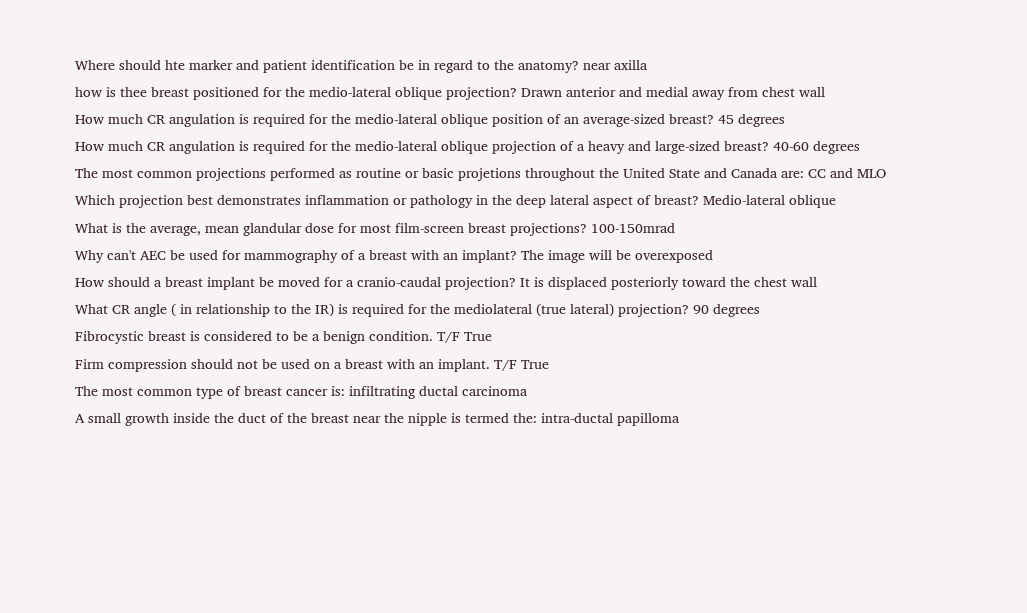Where should hte marker and patient identification be in regard to the anatomy? near axilla
how is thee breast positioned for the medio-lateral oblique projection? Drawn anterior and medial away from chest wall
How much CR angulation is required for the medio-lateral oblique position of an average-sized breast? 45 degrees
How much CR angulation is required for the medio-lateral oblique projection of a heavy and large-sized breast? 40-60 degrees
The most common projections performed as routine or basic projetions throughout the United State and Canada are: CC and MLO
Which projection best demonstrates inflammation or pathology in the deep lateral aspect of breast? Medio-lateral oblique
What is the average, mean glandular dose for most film-screen breast projections? 100-150mrad
Why can't AEC be used for mammography of a breast with an implant? The image will be overexposed
How should a breast implant be moved for a cranio-caudal projection? It is displaced posteriorly toward the chest wall
What CR angle ( in relationship to the IR) is required for the mediolateral (true lateral) projection? 90 degrees
Fibrocystic breast is considered to be a benign condition. T/F True
Firm compression should not be used on a breast with an implant. T/F True
The most common type of breast cancer is: infiltrating ductal carcinoma
A small growth inside the duct of the breast near the nipple is termed the: intra-ductal papilloma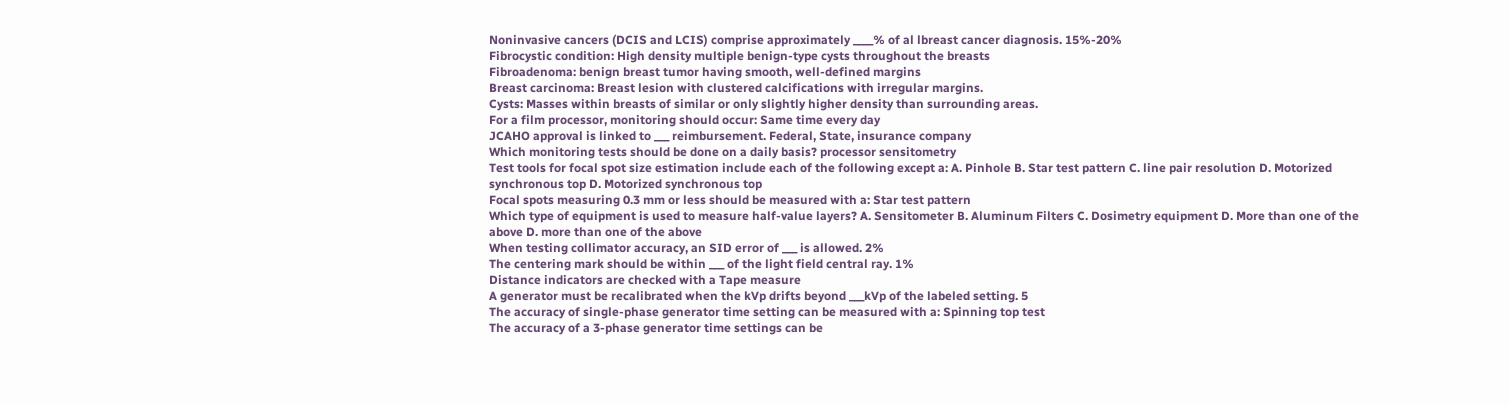Noninvasive cancers (DCIS and LCIS) comprise approximately ____% of al lbreast cancer diagnosis. 15%-20%
Fibrocystic condition: High density multiple benign-type cysts throughout the breasts
Fibroadenoma: benign breast tumor having smooth, well-defined margins
Breast carcinoma: Breast lesion with clustered calcifications with irregular margins.
Cysts: Masses within breasts of similar or only slightly higher density than surrounding areas.
For a film processor, monitoring should occur: Same time every day
JCAHO approval is linked to ___ reimbursement. Federal, State, insurance company
Which monitoring tests should be done on a daily basis? processor sensitometry
Test tools for focal spot size estimation include each of the following except a: A. Pinhole B. Star test pattern C. line pair resolution D. Motorized synchronous top D. Motorized synchronous top
Focal spots measuring 0.3 mm or less should be measured with a: Star test pattern
Which type of equipment is used to measure half-value layers? A. Sensitometer B. Aluminum Filters C. Dosimetry equipment D. More than one of the above D. more than one of the above
When testing collimator accuracy, an SID error of ___ is allowed. 2%
The centering mark should be within ___ of the light field central ray. 1%
Distance indicators are checked with a Tape measure
A generator must be recalibrated when the kVp drifts beyond ___kVp of the labeled setting. 5
The accuracy of single-phase generator time setting can be measured with a: Spinning top test
The accuracy of a 3-phase generator time settings can be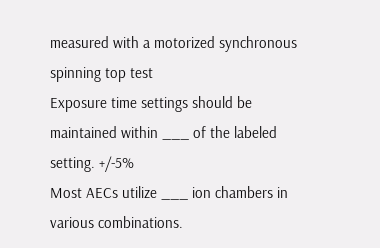measured with a motorized synchronous spinning top test
Exposure time settings should be maintained within ___ of the labeled setting. +/-5%
Most AECs utilize ___ ion chambers in various combinations.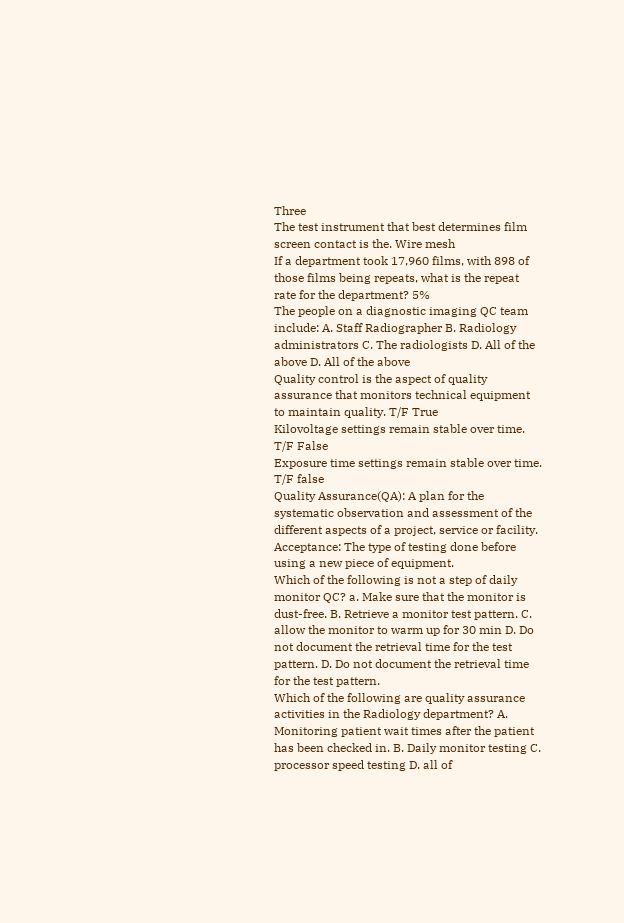Three
The test instrument that best determines film screen contact is the. Wire mesh
If a department took 17,960 films, with 898 of those films being repeats, what is the repeat rate for the department? 5%
The people on a diagnostic imaging QC team include: A. Staff Radiographer B. Radiology administrators C. The radiologists D. All of the above D. All of the above
Quality control is the aspect of quality assurance that monitors technical equipment to maintain quality. T/F True
Kilovoltage settings remain stable over time. T/F False
Exposure time settings remain stable over time. T/F false
Quality Assurance(QA): A plan for the systematic observation and assessment of the different aspects of a project, service or facility.
Acceptance: The type of testing done before using a new piece of equipment.
Which of the following is not a step of daily monitor QC? a. Make sure that the monitor is dust-free. B. Retrieve a monitor test pattern. C. allow the monitor to warm up for 30 min D. Do not document the retrieval time for the test pattern. D. Do not document the retrieval time for the test pattern.
Which of the following are quality assurance activities in the Radiology department? A. Monitoring patient wait times after the patient has been checked in. B. Daily monitor testing C. processor speed testing D. all of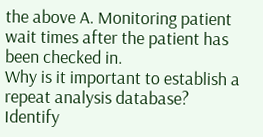the above A. Monitoring patient wait times after the patient has been checked in.
Why is it important to establish a repeat analysis database? Identify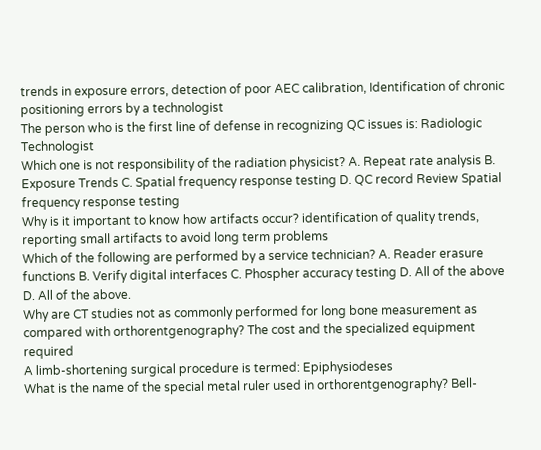trends in exposure errors, detection of poor AEC calibration, Identification of chronic positioning errors by a technologist
The person who is the first line of defense in recognizing QC issues is: Radiologic Technologist
Which one is not responsibility of the radiation physicist? A. Repeat rate analysis B. Exposure Trends C. Spatial frequency response testing D. QC record Review Spatial frequency response testing
Why is it important to know how artifacts occur? identification of quality trends, reporting small artifacts to avoid long term problems
Which of the following are performed by a service technician? A. Reader erasure functions B. Verify digital interfaces C. Phospher accuracy testing D. All of the above D. All of the above.
Why are CT studies not as commonly performed for long bone measurement as compared with orthorentgenography? The cost and the specialized equipment required
A limb-shortening surgical procedure is termed: Epiphysiodeses
What is the name of the special metal ruler used in orthorentgenography? Bell-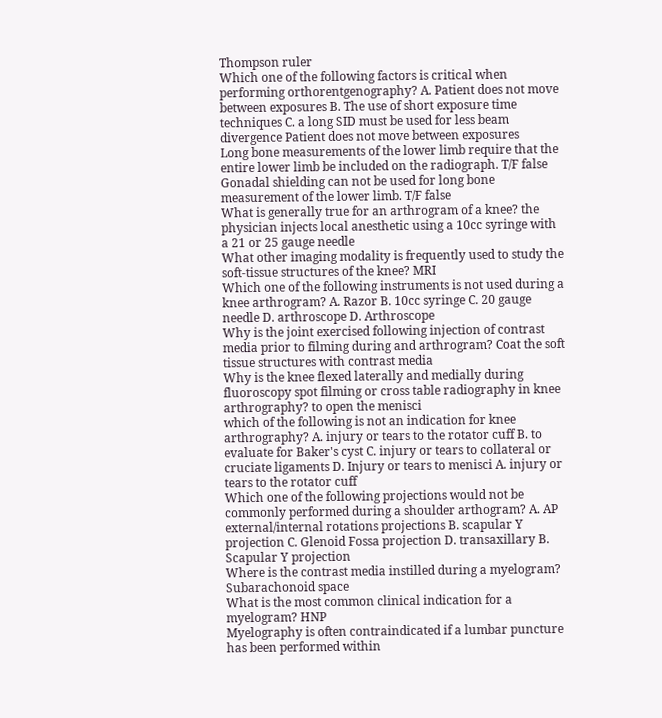Thompson ruler
Which one of the following factors is critical when performing orthorentgenography? A. Patient does not move between exposures B. The use of short exposure time techniques C. a long SID must be used for less beam divergence Patient does not move between exposures
Long bone measurements of the lower limb require that the entire lower limb be included on the radiograph. T/F false
Gonadal shielding can not be used for long bone measurement of the lower limb. T/F false
What is generally true for an arthrogram of a knee? the physician injects local anesthetic using a 10cc syringe with a 21 or 25 gauge needle
What other imaging modality is frequently used to study the soft-tissue structures of the knee? MRI
Which one of the following instruments is not used during a knee arthrogram? A. Razor B. 10cc syringe C. 20 gauge needle D. arthroscope D. Arthroscope
Why is the joint exercised following injection of contrast media prior to filming during and arthrogram? Coat the soft tissue structures with contrast media
Why is the knee flexed laterally and medially during fluoroscopy spot filming or cross table radiography in knee arthrography? to open the menisci
which of the following is not an indication for knee arthrography? A. injury or tears to the rotator cuff B. to evaluate for Baker's cyst C. injury or tears to collateral or cruciate ligaments D. Injury or tears to menisci A. injury or tears to the rotator cuff
Which one of the following projections would not be commonly performed during a shoulder arthogram? A. AP external/internal rotations projections B. scapular Y projection C. Glenoid Fossa projection D. transaxillary B. Scapular Y projection
Where is the contrast media instilled during a myelogram? Subarachonoid space
What is the most common clinical indication for a myelogram? HNP
Myelography is often contraindicated if a lumbar puncture has been performed within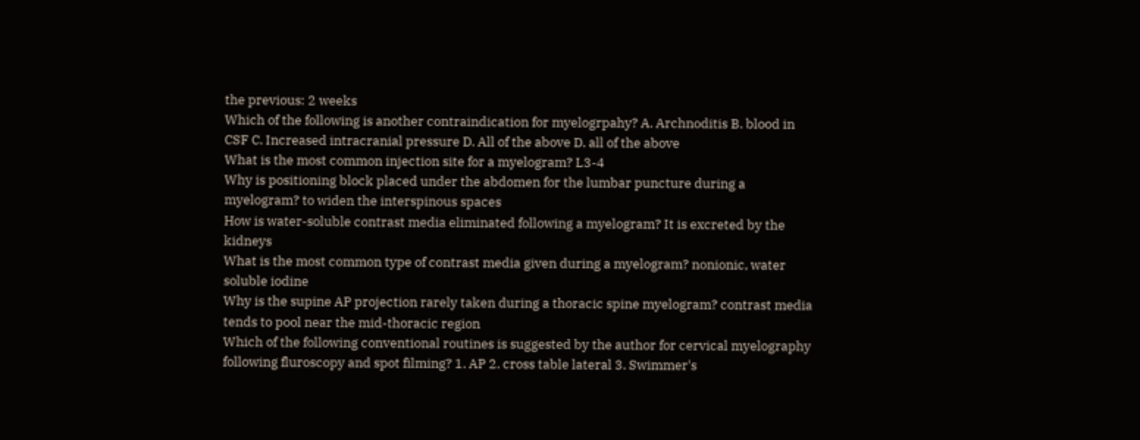the previous: 2 weeks
Which of the following is another contraindication for myelogrpahy? A. Archnoditis B. blood in CSF C. Increased intracranial pressure D. All of the above D. all of the above
What is the most common injection site for a myelogram? L3-4
Why is positioning block placed under the abdomen for the lumbar puncture during a myelogram? to widen the interspinous spaces
How is water-soluble contrast media eliminated following a myelogram? It is excreted by the kidneys
What is the most common type of contrast media given during a myelogram? nonionic, water soluble iodine
Why is the supine AP projection rarely taken during a thoracic spine myelogram? contrast media tends to pool near the mid-thoracic region
Which of the following conventional routines is suggested by the author for cervical myelography following fluroscopy and spot filming? 1. AP 2. cross table lateral 3. Swimmer's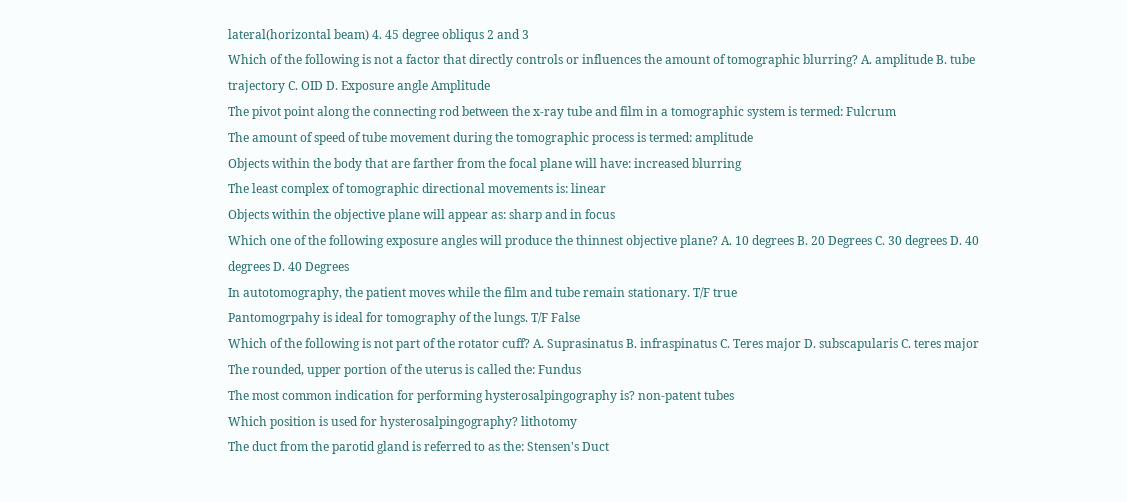lateral(horizontal beam) 4. 45 degree obliqus 2 and 3
Which of the following is not a factor that directly controls or influences the amount of tomographic blurring? A. amplitude B. tube trajectory C. OID D. Exposure angle Amplitude
The pivot point along the connecting rod between the x-ray tube and film in a tomographic system is termed: Fulcrum
The amount of speed of tube movement during the tomographic process is termed: amplitude
Objects within the body that are farther from the focal plane will have: increased blurring
The least complex of tomographic directional movements is: linear
Objects within the objective plane will appear as: sharp and in focus
Which one of the following exposure angles will produce the thinnest objective plane? A. 10 degrees B. 20 Degrees C. 30 degrees D. 40 degrees D. 40 Degrees
In autotomography, the patient moves while the film and tube remain stationary. T/F true
Pantomogrpahy is ideal for tomography of the lungs. T/F False
Which of the following is not part of the rotator cuff? A. Suprasinatus B. infraspinatus C. Teres major D. subscapularis C. teres major
The rounded, upper portion of the uterus is called the: Fundus
The most common indication for performing hysterosalpingography is? non-patent tubes
Which position is used for hysterosalpingography? lithotomy
The duct from the parotid gland is referred to as the: Stensen's Duct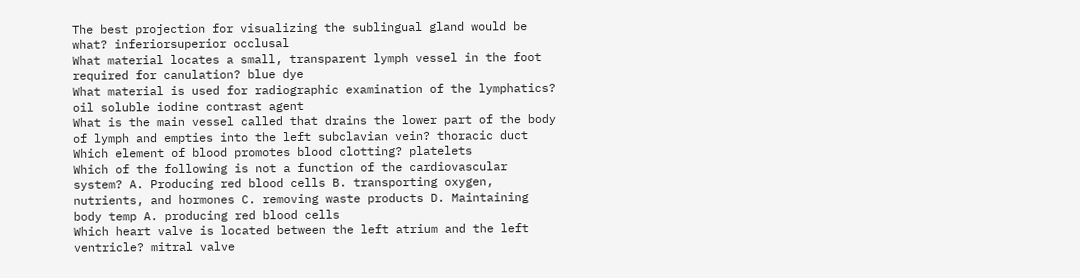The best projection for visualizing the sublingual gland would be what? inferiorsuperior occlusal
What material locates a small, transparent lymph vessel in the foot required for canulation? blue dye
What material is used for radiographic examination of the lymphatics? oil soluble iodine contrast agent
What is the main vessel called that drains the lower part of the body of lymph and empties into the left subclavian vein? thoracic duct
Which element of blood promotes blood clotting? platelets
Which of the following is not a function of the cardiovascular system? A. Producing red blood cells B. transporting oxygen, nutrients, and hormones C. removing waste products D. Maintaining body temp A. producing red blood cells
Which heart valve is located between the left atrium and the left ventricle? mitral valve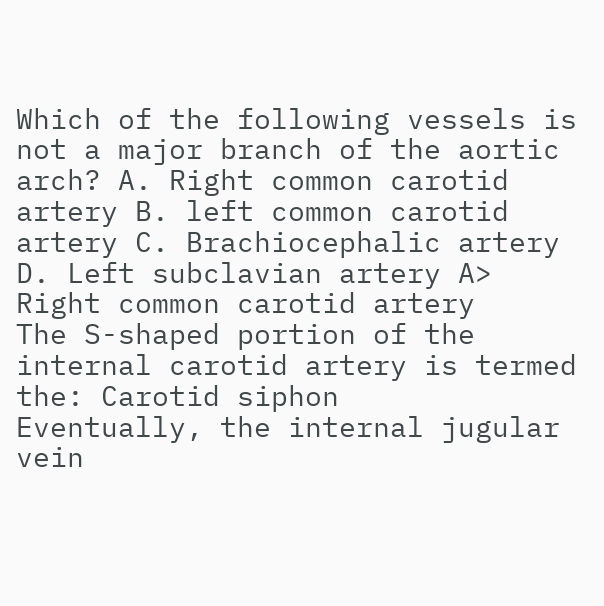Which of the following vessels is not a major branch of the aortic arch? A. Right common carotid artery B. left common carotid artery C. Brachiocephalic artery D. Left subclavian artery A> Right common carotid artery
The S-shaped portion of the internal carotid artery is termed the: Carotid siphon
Eventually, the internal jugular vein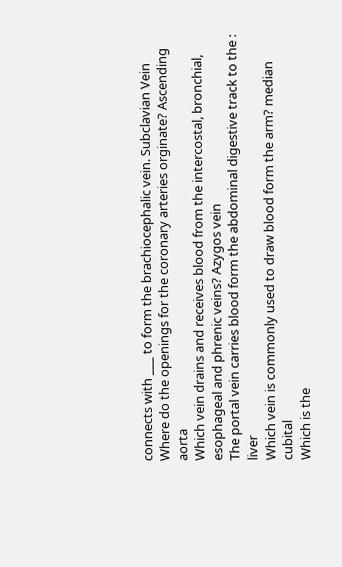connects with ___ to form the brachiocephalic vein. Subclavian Vein
Where do the openings for the coronary arteries orginate? Ascending aorta
Which vein drains and receives blood from the intercostal, bronchial, esophageal and phrenic veins? Azygos vein
The portal vein carries blood form the abdominal digestive track to the : liver
Which vein is commonly used to draw blood form the arm? median cubital
Which is the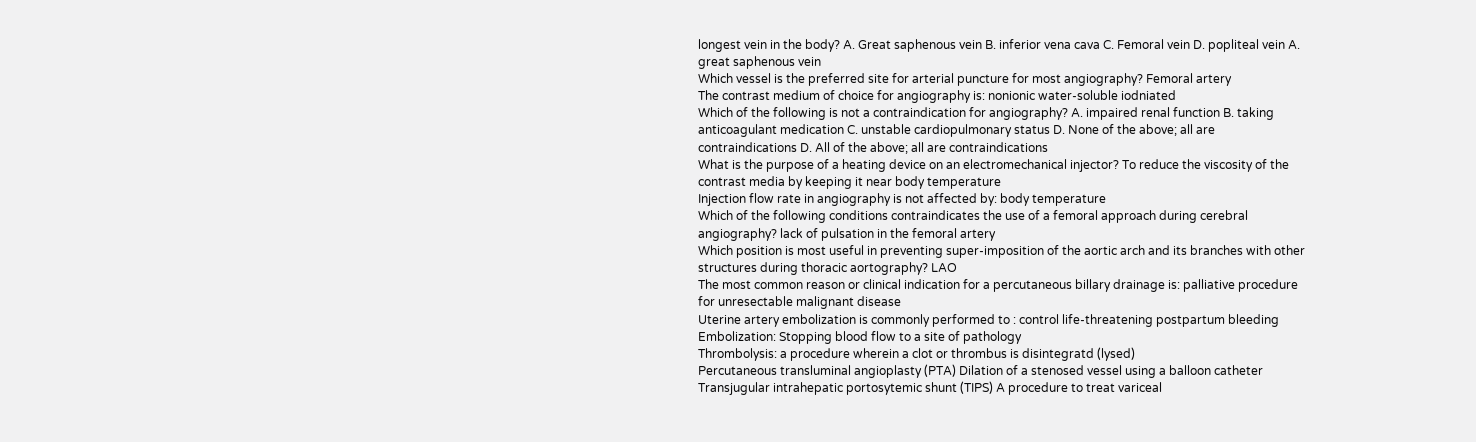longest vein in the body? A. Great saphenous vein B. inferior vena cava C. Femoral vein D. popliteal vein A. great saphenous vein
Which vessel is the preferred site for arterial puncture for most angiography? Femoral artery
The contrast medium of choice for angiography is: nonionic water-soluble iodniated
Which of the following is not a contraindication for angiography? A. impaired renal function B. taking anticoagulant medication C. unstable cardiopulmonary status D. None of the above; all are contraindications D. All of the above; all are contraindications
What is the purpose of a heating device on an electromechanical injector? To reduce the viscosity of the contrast media by keeping it near body temperature
Injection flow rate in angiography is not affected by: body temperature
Which of the following conditions contraindicates the use of a femoral approach during cerebral angiography? lack of pulsation in the femoral artery
Which position is most useful in preventing super-imposition of the aortic arch and its branches with other structures during thoracic aortography? LAO
The most common reason or clinical indication for a percutaneous billary drainage is: palliative procedure for unresectable malignant disease
Uterine artery embolization is commonly performed to : control life-threatening postpartum bleeding
Embolization: Stopping blood flow to a site of pathology
Thrombolysis: a procedure wherein a clot or thrombus is disintegratd (lysed)
Percutaneous transluminal angioplasty (PTA) Dilation of a stenosed vessel using a balloon catheter
Transjugular intrahepatic portosytemic shunt (TIPS) A procedure to treat variceal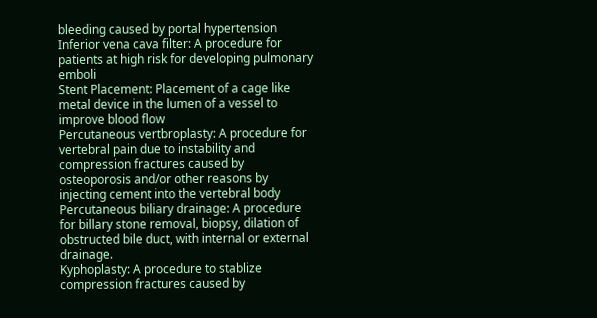bleeding caused by portal hypertension
Inferior vena cava filter: A procedure for patients at high risk for developing pulmonary emboli
Stent Placement: Placement of a cage like metal device in the lumen of a vessel to improve blood flow
Percutaneous vertbroplasty: A procedure for vertebral pain due to instability and compression fractures caused by osteoporosis and/or other reasons by injecting cement into the vertebral body
Percutaneous biliary drainage: A procedure for billary stone removal, biopsy, dilation of obstructed bile duct, with internal or external drainage.
Kyphoplasty: A procedure to stablize compression fractures caused by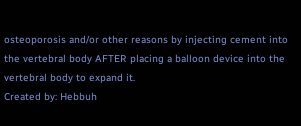osteoporosis and/or other reasons by injecting cement into the vertebral body AFTER placing a balloon device into the vertebral body to expand it.
Created by: Hebbuh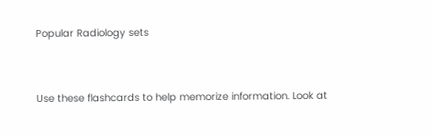Popular Radiology sets




Use these flashcards to help memorize information. Look at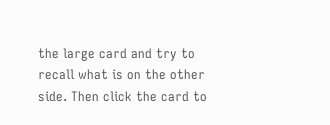the large card and try to recall what is on the other side. Then click the card to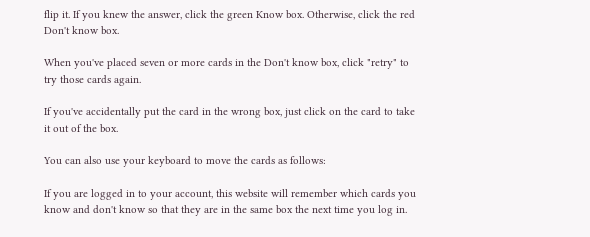flip it. If you knew the answer, click the green Know box. Otherwise, click the red Don't know box.

When you've placed seven or more cards in the Don't know box, click "retry" to try those cards again.

If you've accidentally put the card in the wrong box, just click on the card to take it out of the box.

You can also use your keyboard to move the cards as follows:

If you are logged in to your account, this website will remember which cards you know and don't know so that they are in the same box the next time you log in.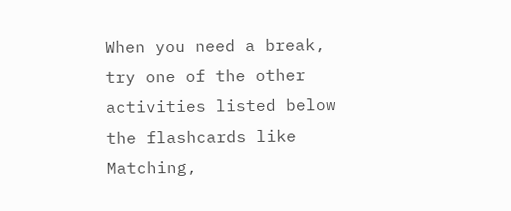When you need a break, try one of the other activities listed below the flashcards like Matching,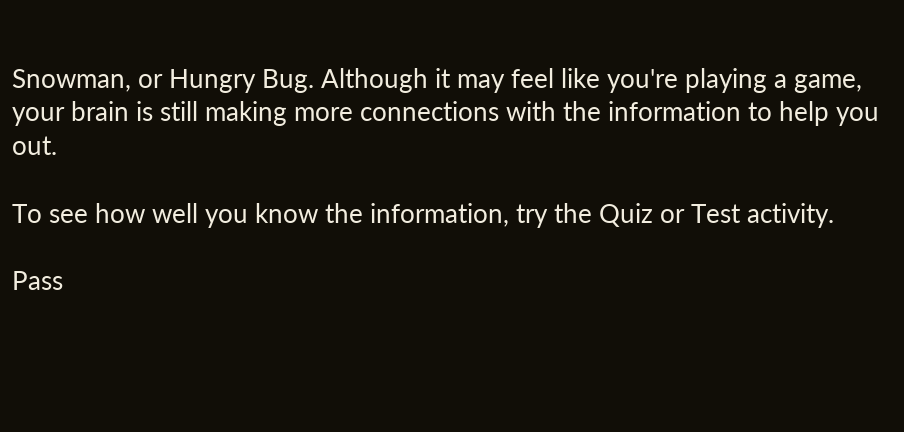Snowman, or Hungry Bug. Although it may feel like you're playing a game, your brain is still making more connections with the information to help you out.

To see how well you know the information, try the Quiz or Test activity.

Pass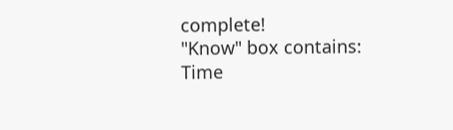complete!
"Know" box contains:
Time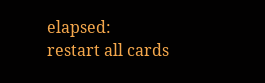elapsed:
restart all cards